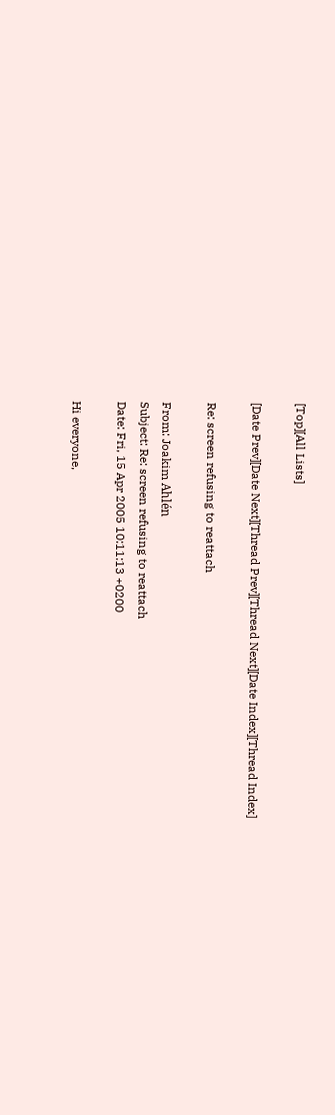[Top][All Lists]

[Date Prev][Date Next][Thread Prev][Thread Next][Date Index][Thread Index]

Re: screen refusing to reattach

From: Joakim Ahlén
Subject: Re: screen refusing to reattach
Date: Fri, 15 Apr 2005 10:11:13 +0200

Hi everyone,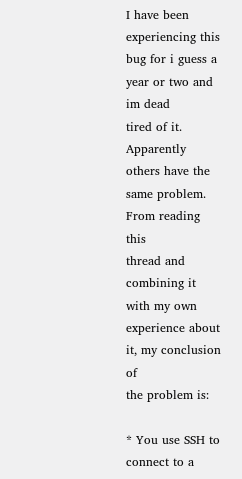I have been experiencing this bug for i guess a year or two and im dead
tired of it. Apparently others have the same problem. From reading this
thread and combining it with my own experience about it, my conclusion of
the problem is:

* You use SSH to connect to a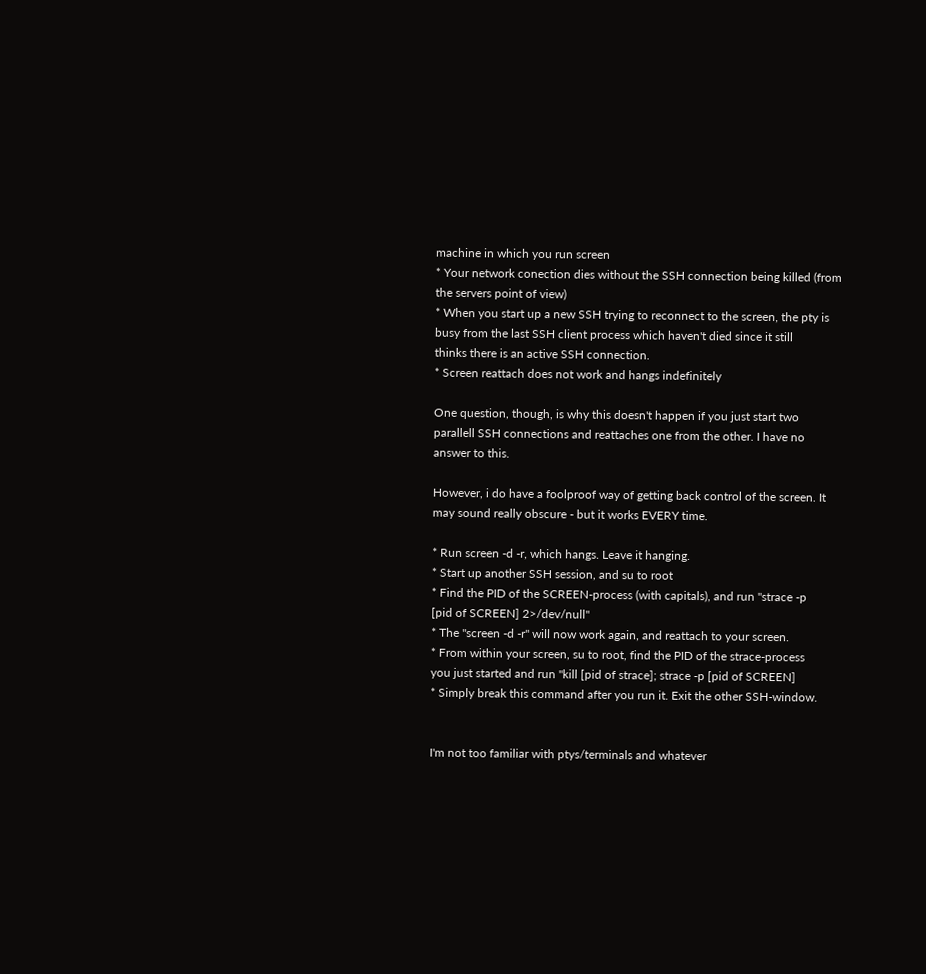machine in which you run screen
* Your network conection dies without the SSH connection being killed (from
the servers point of view)
* When you start up a new SSH trying to reconnect to the screen, the pty is
busy from the last SSH client process which haven't died since it still
thinks there is an active SSH connection.
* Screen reattach does not work and hangs indefinitely

One question, though, is why this doesn't happen if you just start two
parallell SSH connections and reattaches one from the other. I have no
answer to this.

However, i do have a foolproof way of getting back control of the screen. It
may sound really obscure - but it works EVERY time.

* Run screen -d -r, which hangs. Leave it hanging.
* Start up another SSH session, and su to root
* Find the PID of the SCREEN-process (with capitals), and run "strace -p
[pid of SCREEN] 2>/dev/null"
* The "screen -d -r" will now work again, and reattach to your screen.
* From within your screen, su to root, find the PID of the strace-process
you just started and run "kill [pid of strace]; strace -p [pid of SCREEN]
* Simply break this command after you run it. Exit the other SSH-window.


I'm not too familiar with ptys/terminals and whatever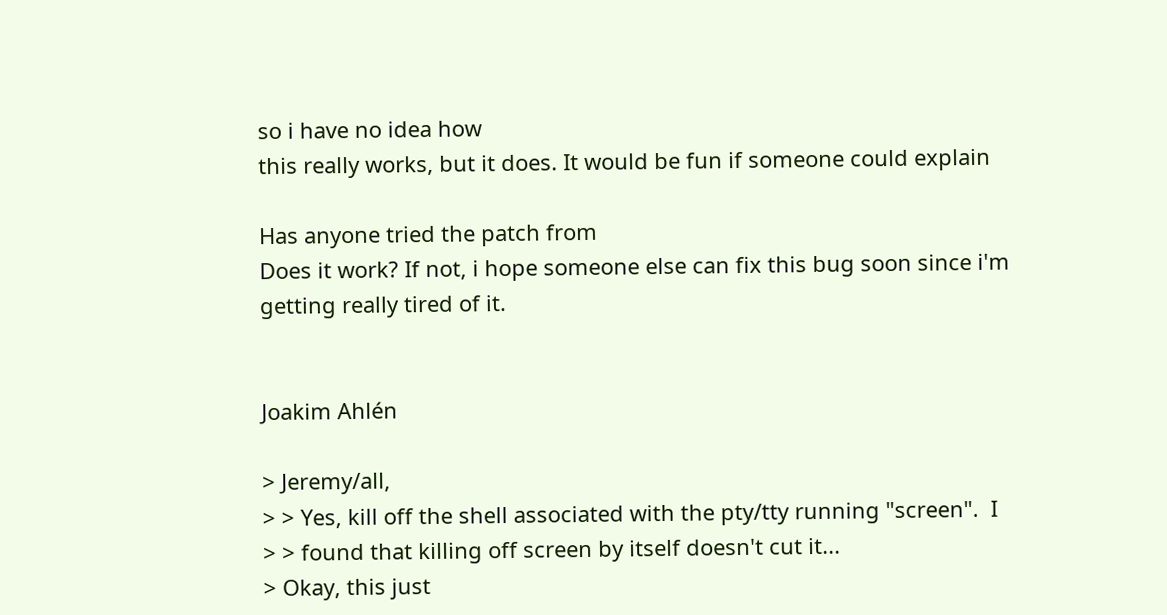so i have no idea how
this really works, but it does. It would be fun if someone could explain

Has anyone tried the patch from
Does it work? If not, i hope someone else can fix this bug soon since i'm
getting really tired of it.


Joakim Ahlén

> Jeremy/all,
> > Yes, kill off the shell associated with the pty/tty running "screen".  I
> > found that killing off screen by itself doesn't cut it...
> Okay, this just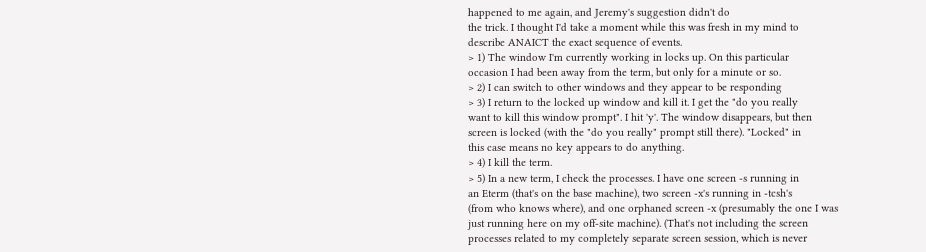happened to me again, and Jeremy's suggestion didn't do
the trick. I thought I'd take a moment while this was fresh in my mind to
describe ANAICT the exact sequence of events.
> 1) The window I'm currently working in locks up. On this particular
occasion I had been away from the term, but only for a minute or so.
> 2) I can switch to other windows and they appear to be responding
> 3) I return to the locked up window and kill it. I get the "do you really
want to kill this window prompt". I hit 'y'. The window disappears, but then
screen is locked (with the "do you really" prompt still there). "Locked" in
this case means no key appears to do anything.
> 4) I kill the term.
> 5) In a new term, I check the processes. I have one screen -s running in
an Eterm (that's on the base machine), two screen -x's running in -tcsh's
(from who knows where), and one orphaned screen -x (presumably the one I was
just running here on my off-site machine). (That's not including the screen
processes related to my completely separate screen session, which is never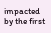impacted by the first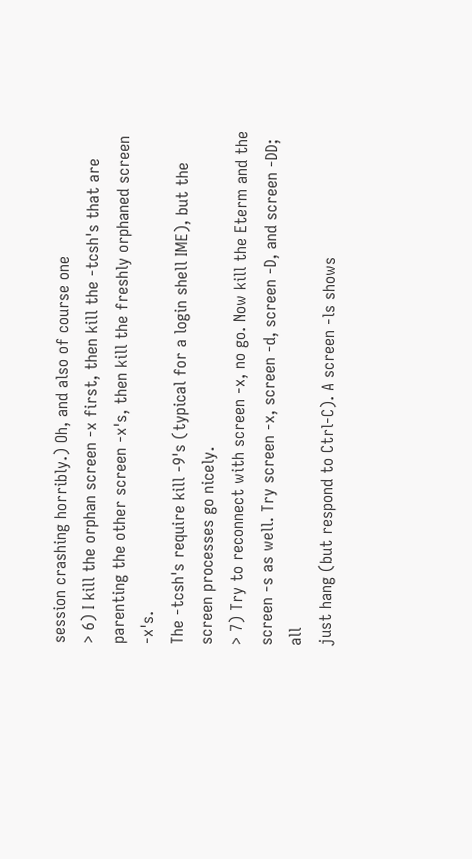session crashing horribly.) Oh, and also of course one
> 6) I kill the orphan screen -x first, then kill the -tcsh's that are
parenting the other screen -x's, then kill the freshly orphaned screen -x's.
The -tcsh's require kill -9's (typical for a login shell IME), but the
screen processes go nicely.
> 7) Try to reconnect with screen -x, no go. Now kill the Eterm and the
screen -s as well. Try screen -x, screen -d, screen -D, and screen -DD; all
just hang (but respond to Ctrl-C). A screen -ls shows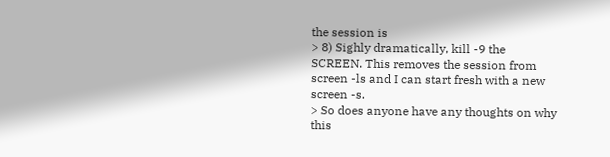the session is
> 8) Sighly dramatically, kill -9 the SCREEN. This removes the session from
screen -ls and I can start fresh with a new screen -s.
> So does anyone have any thoughts on why this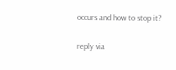occurs and how to stop it?

reply via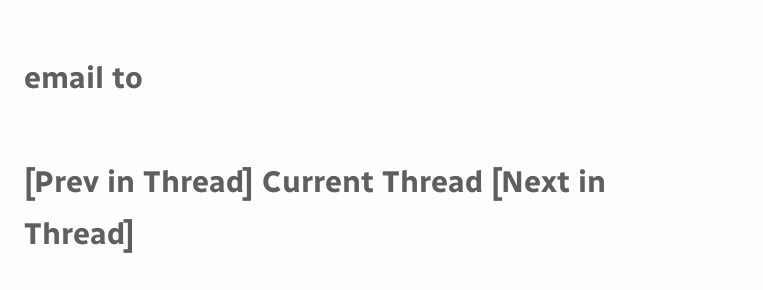email to

[Prev in Thread] Current Thread [Next in Thread]